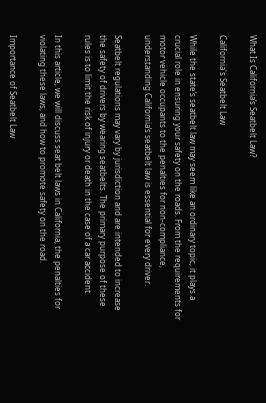What Is California’s Seatbelt Law?

California's Seatbelt Law

While the state’s seatbelt law may seem like an ordinary topic, it plays a crucial role in ensuring your safety on the roads. From the requirements for motor vehicle occupants to the penalties for non-compliance, understanding California’s seatbelt law is essential for every driver.

Seatbelt regulations may vary by jurisdiction and are intended to increase the safety of drivers by wearing seatbelts. The primary purpose of these rules is to limit the risk of injury or death in the case of a car accident.

In this article, we will discuss seat belt laws in California, the penalties for violating these laws, and how to promote safety on the road.

Importance of Seatbelt Law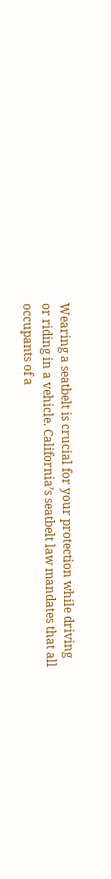Wearing a seatbelt is crucial for your protection while driving or riding in a vehicle. California’s seatbelt law mandates that all occupants of a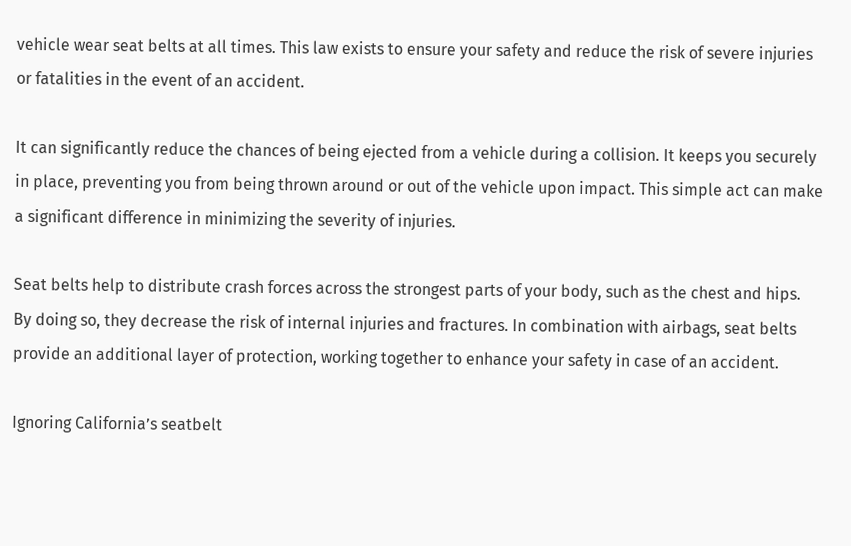vehicle wear seat belts at all times. This law exists to ensure your safety and reduce the risk of severe injuries or fatalities in the event of an accident.

It can significantly reduce the chances of being ejected from a vehicle during a collision. It keeps you securely in place, preventing you from being thrown around or out of the vehicle upon impact. This simple act can make a significant difference in minimizing the severity of injuries.

Seat belts help to distribute crash forces across the strongest parts of your body, such as the chest and hips. By doing so, they decrease the risk of internal injuries and fractures. In combination with airbags, seat belts provide an additional layer of protection, working together to enhance your safety in case of an accident.

Ignoring California’s seatbelt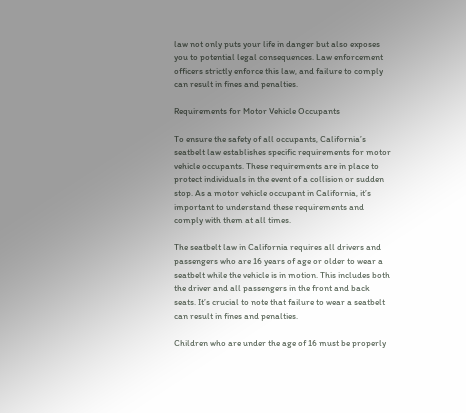law not only puts your life in danger but also exposes you to potential legal consequences. Law enforcement officers strictly enforce this law, and failure to comply can result in fines and penalties.

Requirements for Motor Vehicle Occupants

To ensure the safety of all occupants, California’s seatbelt law establishes specific requirements for motor vehicle occupants. These requirements are in place to protect individuals in the event of a collision or sudden stop. As a motor vehicle occupant in California, it’s important to understand these requirements and comply with them at all times.

The seatbelt law in California requires all drivers and passengers who are 16 years of age or older to wear a seatbelt while the vehicle is in motion. This includes both the driver and all passengers in the front and back seats. It’s crucial to note that failure to wear a seatbelt can result in fines and penalties.

Children who are under the age of 16 must be properly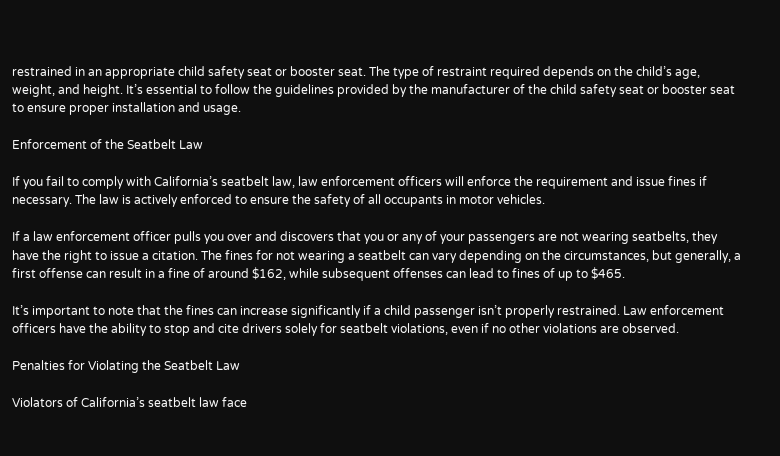restrained in an appropriate child safety seat or booster seat. The type of restraint required depends on the child’s age, weight, and height. It’s essential to follow the guidelines provided by the manufacturer of the child safety seat or booster seat to ensure proper installation and usage.

Enforcement of the Seatbelt Law

If you fail to comply with California’s seatbelt law, law enforcement officers will enforce the requirement and issue fines if necessary. The law is actively enforced to ensure the safety of all occupants in motor vehicles.

If a law enforcement officer pulls you over and discovers that you or any of your passengers are not wearing seatbelts, they have the right to issue a citation. The fines for not wearing a seatbelt can vary depending on the circumstances, but generally, a first offense can result in a fine of around $162, while subsequent offenses can lead to fines of up to $465.

It’s important to note that the fines can increase significantly if a child passenger isn’t properly restrained. Law enforcement officers have the ability to stop and cite drivers solely for seatbelt violations, even if no other violations are observed.

Penalties for Violating the Seatbelt Law

Violators of California’s seatbelt law face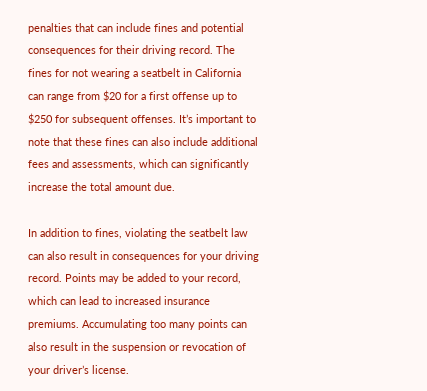penalties that can include fines and potential consequences for their driving record. The fines for not wearing a seatbelt in California can range from $20 for a first offense up to $250 for subsequent offenses. It’s important to note that these fines can also include additional fees and assessments, which can significantly increase the total amount due.

In addition to fines, violating the seatbelt law can also result in consequences for your driving record. Points may be added to your record, which can lead to increased insurance premiums. Accumulating too many points can also result in the suspension or revocation of your driver’s license.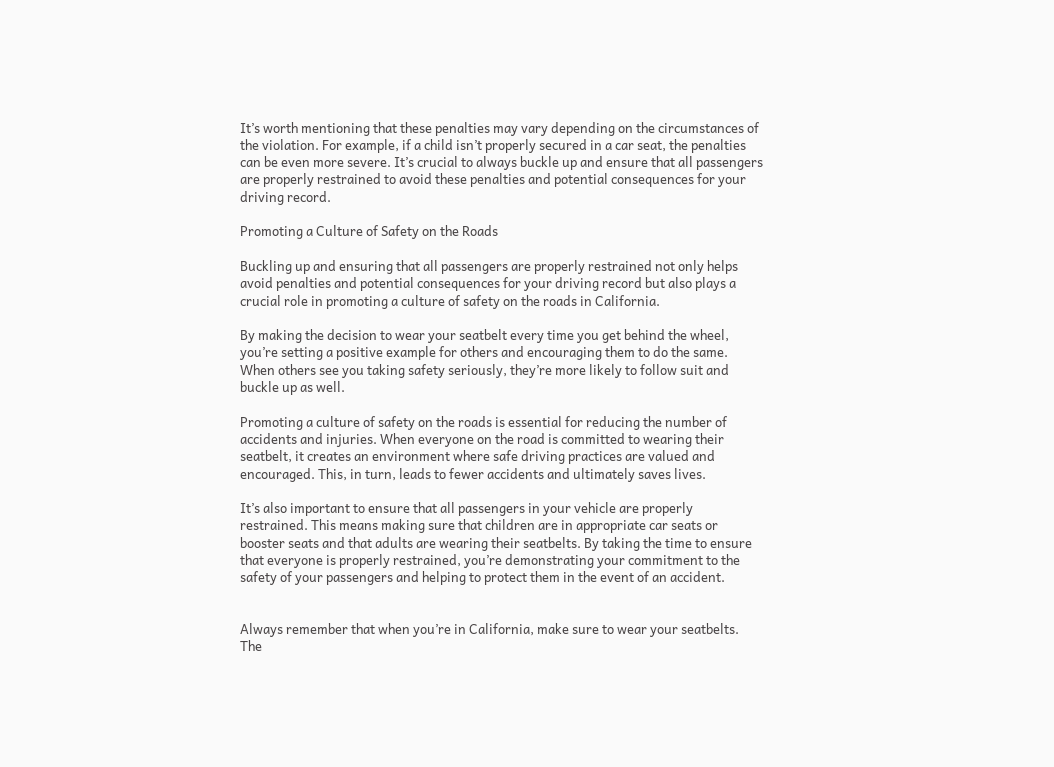It’s worth mentioning that these penalties may vary depending on the circumstances of the violation. For example, if a child isn’t properly secured in a car seat, the penalties can be even more severe. It’s crucial to always buckle up and ensure that all passengers are properly restrained to avoid these penalties and potential consequences for your driving record.

Promoting a Culture of Safety on the Roads

Buckling up and ensuring that all passengers are properly restrained not only helps avoid penalties and potential consequences for your driving record but also plays a crucial role in promoting a culture of safety on the roads in California.

By making the decision to wear your seatbelt every time you get behind the wheel, you’re setting a positive example for others and encouraging them to do the same. When others see you taking safety seriously, they’re more likely to follow suit and buckle up as well.

Promoting a culture of safety on the roads is essential for reducing the number of accidents and injuries. When everyone on the road is committed to wearing their seatbelt, it creates an environment where safe driving practices are valued and encouraged. This, in turn, leads to fewer accidents and ultimately saves lives.

It’s also important to ensure that all passengers in your vehicle are properly restrained. This means making sure that children are in appropriate car seats or booster seats and that adults are wearing their seatbelts. By taking the time to ensure that everyone is properly restrained, you’re demonstrating your commitment to the safety of your passengers and helping to protect them in the event of an accident.


Always remember that when you’re in California, make sure to wear your seatbelts. The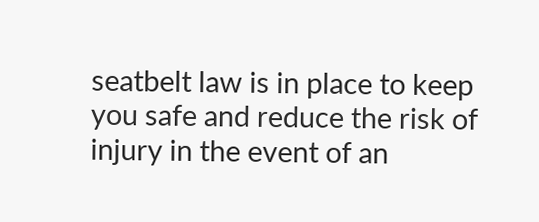seatbelt law is in place to keep you safe and reduce the risk of injury in the event of an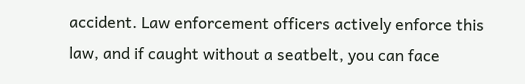accident. Law enforcement officers actively enforce this law, and if caught without a seatbelt, you can face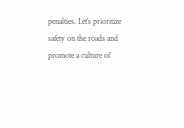penalties. Let’s prioritize safety on the roads and promote a culture of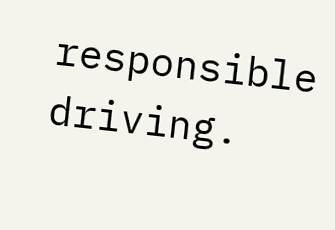responsible driving.